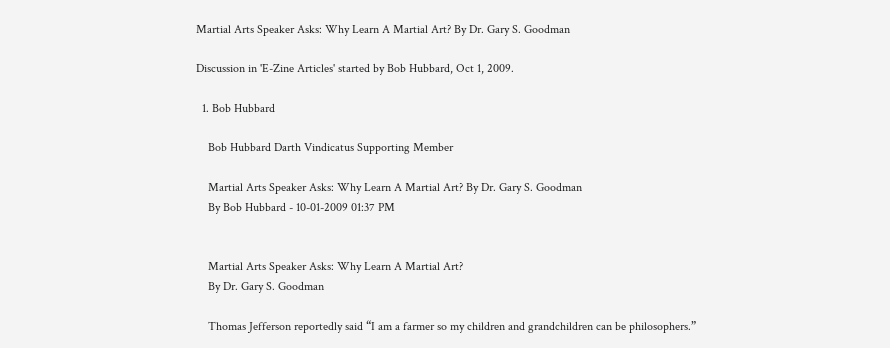Martial Arts Speaker Asks: Why Learn A Martial Art? By Dr. Gary S. Goodman

Discussion in 'E-Zine Articles' started by Bob Hubbard, Oct 1, 2009.

  1. Bob Hubbard

    Bob Hubbard Darth Vindicatus Supporting Member

    Martial Arts Speaker Asks: Why Learn A Martial Art? By Dr. Gary S. Goodman
    By Bob Hubbard - 10-01-2009 01:37 PM


    Martial Arts Speaker Asks: Why Learn A Martial Art?
    By Dr. Gary S. Goodman

    Thomas Jefferson reportedly said “I am a farmer so my children and grandchildren can be philosophers.”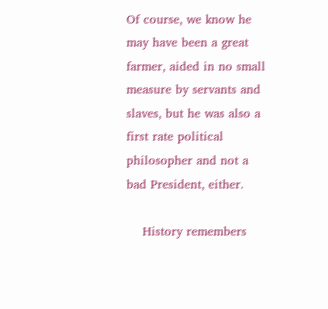Of course, we know he may have been a great farmer, aided in no small measure by servants and slaves, but he was also a first rate political philosopher and not a bad President, either.

    History remembers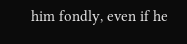him fondly, even if he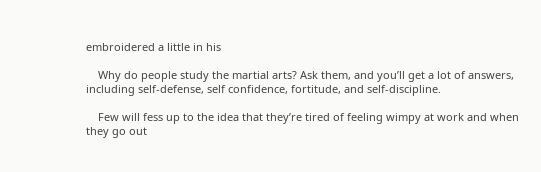embroidered a little in his

    Why do people study the martial arts? Ask them, and you’ll get a lot of answers, including self-defense, self confidence, fortitude, and self-discipline.

    Few will fess up to the idea that they’re tired of feeling wimpy at work and when they go out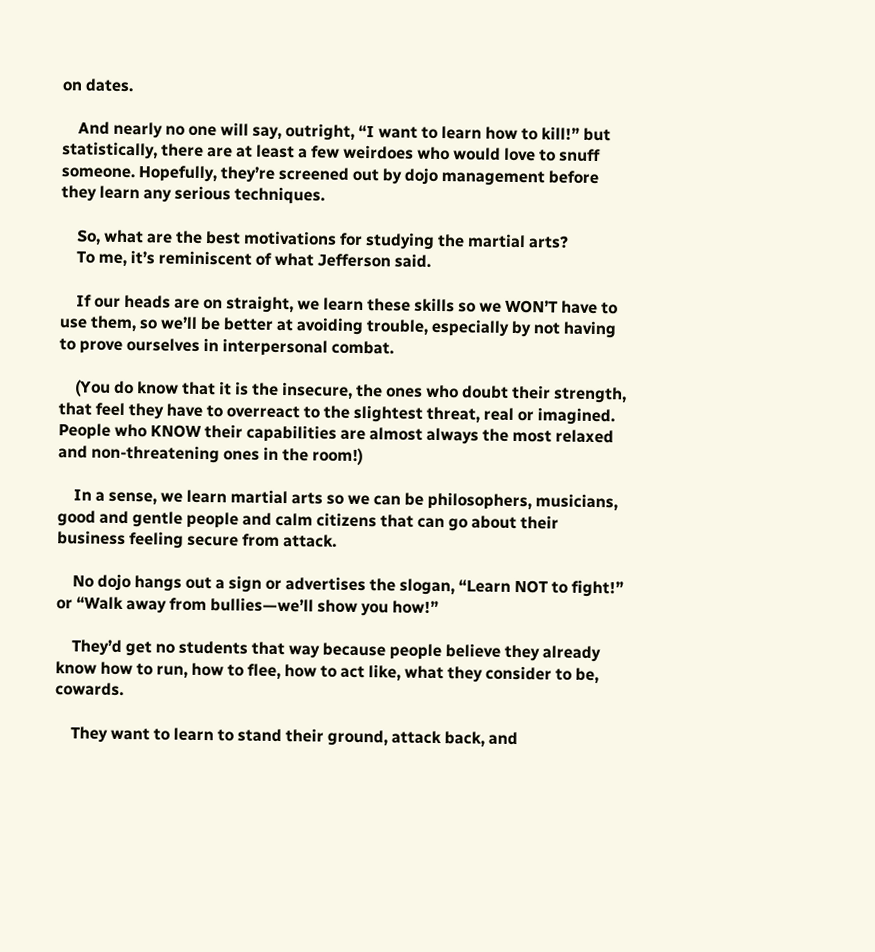on dates.

    And nearly no one will say, outright, “I want to learn how to kill!” but statistically, there are at least a few weirdoes who would love to snuff someone. Hopefully, they’re screened out by dojo management before they learn any serious techniques.

    So, what are the best motivations for studying the martial arts?
    To me, it’s reminiscent of what Jefferson said.

    If our heads are on straight, we learn these skills so we WON’T have to use them, so we’ll be better at avoiding trouble, especially by not having to prove ourselves in interpersonal combat.

    (You do know that it is the insecure, the ones who doubt their strength, that feel they have to overreact to the slightest threat, real or imagined. People who KNOW their capabilities are almost always the most relaxed and non-threatening ones in the room!)

    In a sense, we learn martial arts so we can be philosophers, musicians, good and gentle people and calm citizens that can go about their business feeling secure from attack.

    No dojo hangs out a sign or advertises the slogan, “Learn NOT to fight!” or “Walk away from bullies—we’ll show you how!”

    They’d get no students that way because people believe they already know how to run, how to flee, how to act like, what they consider to be, cowards.

    They want to learn to stand their ground, attack back, and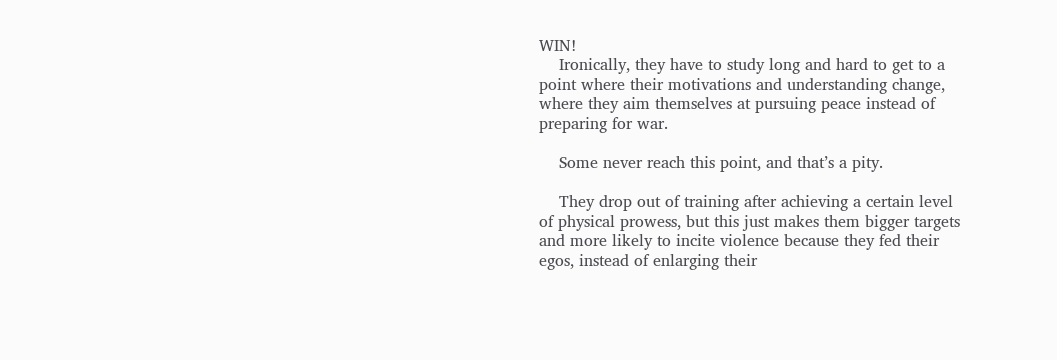WIN!
    Ironically, they have to study long and hard to get to a point where their motivations and understanding change, where they aim themselves at pursuing peace instead of preparing for war.

    Some never reach this point, and that’s a pity.

    They drop out of training after achieving a certain level of physical prowess, but this just makes them bigger targets and more likely to incite violence because they fed their egos, instead of enlarging their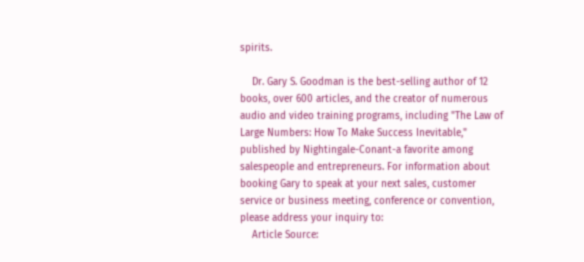spirits.

    Dr. Gary S. Goodman is the best-selling author of 12 books, over 600 articles, and the creator of numerous audio and video training programs, including "The Law of Large Numbers: How To Make Success Inevitable," published by Nightingale-Conant-a favorite among salespeople and entrepreneurs. For information about booking Gary to speak at your next sales, customer service or business meeting, conference or convention, please address your inquiry to:
    Article Source: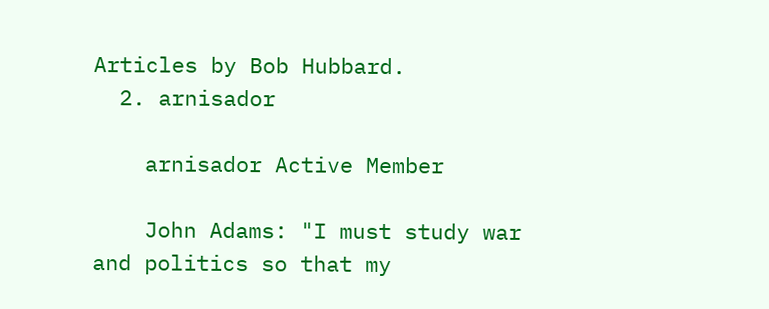Articles by Bob Hubbard.
  2. arnisador

    arnisador Active Member

    John Adams: "I must study war and politics so that my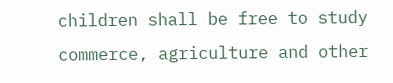children shall be free to study commerce, agriculture and other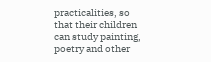practicalities, so that their children can study painting, poetry and other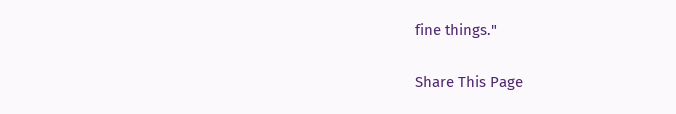fine things."

Share This Page